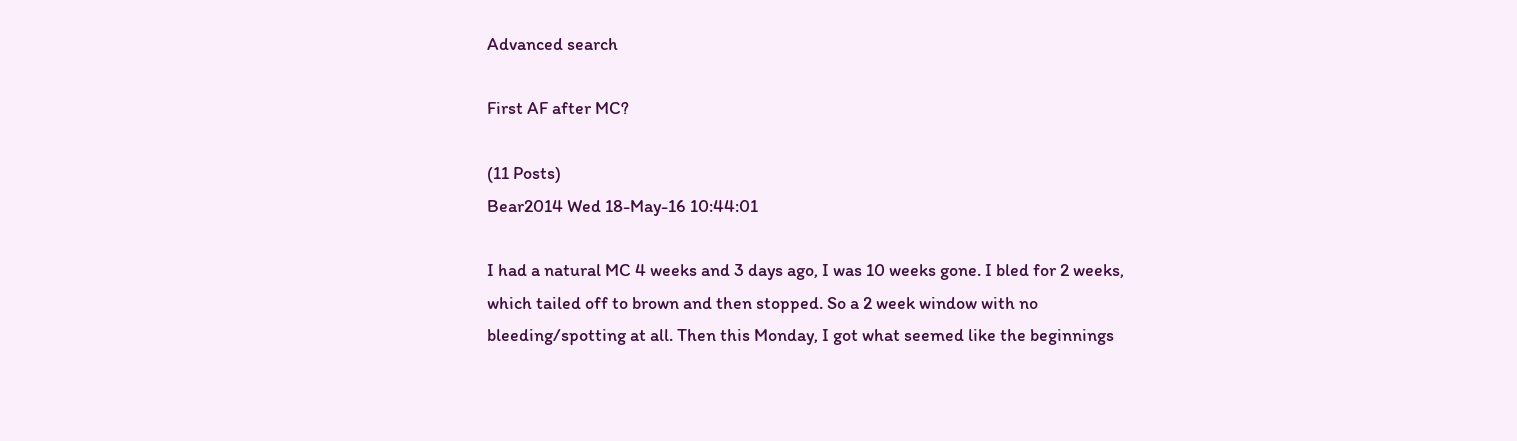Advanced search

First AF after MC?

(11 Posts)
Bear2014 Wed 18-May-16 10:44:01

I had a natural MC 4 weeks and 3 days ago, I was 10 weeks gone. I bled for 2 weeks, which tailed off to brown and then stopped. So a 2 week window with no bleeding/spotting at all. Then this Monday, I got what seemed like the beginnings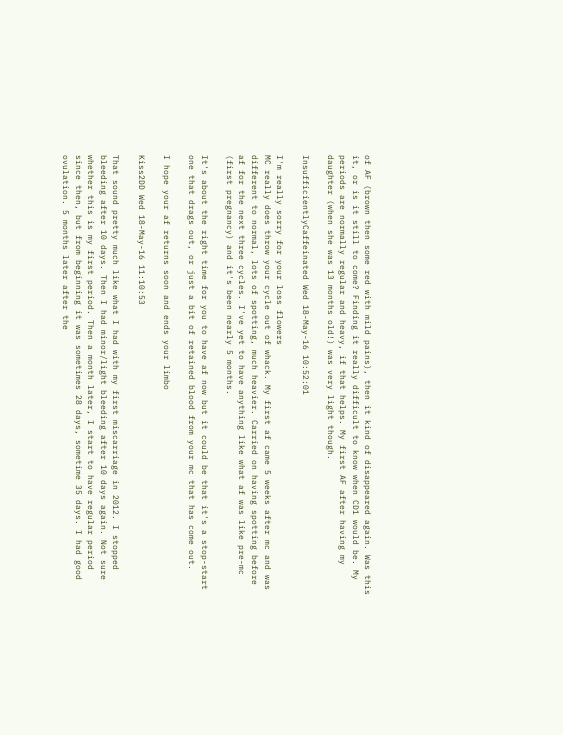of AF (brown then some red with mild pains), then it kind of disappeared again. Was this it, or is it still to come? Finding it really difficult to know when CD1 would be. My periods are normally regular and heavy, if that helps. My first AF after having my daughter (when she was 13 months old!) was very light though.

InsufficientlyCaffeinated Wed 18-May-16 10:52:01

I'm really sorry for your loss flowers
MC really does throw your cycle out of whack. My first af came 5 weeks after mc and was different to normal, lots of spotting, much heavier. Carried on having spotting before af for the next three cycles. I've yet to have anything like what af was like pre-mc (first pregnancy) and it's been nearly 5 months.

It's about the right time for you to have af now but it could be that it's a stop-start one that drags out, or just a bit of retained blood from your mc that has come out.

I hope your af returns soon and ends your limbo

Kiss2DD Wed 18-May-16 11:10:53

That sound pretty much like what I had with my first miscarriage in 2012. I stopped bleeding after 10 days. Then I had minor/light bleeding after 10 days again. Not sure whether this is my first period. Then a month later, I start to have regular period since then, but from beginning it was sometimes 28 days, sometime 35 days. I had good ovulation. 5 months later after the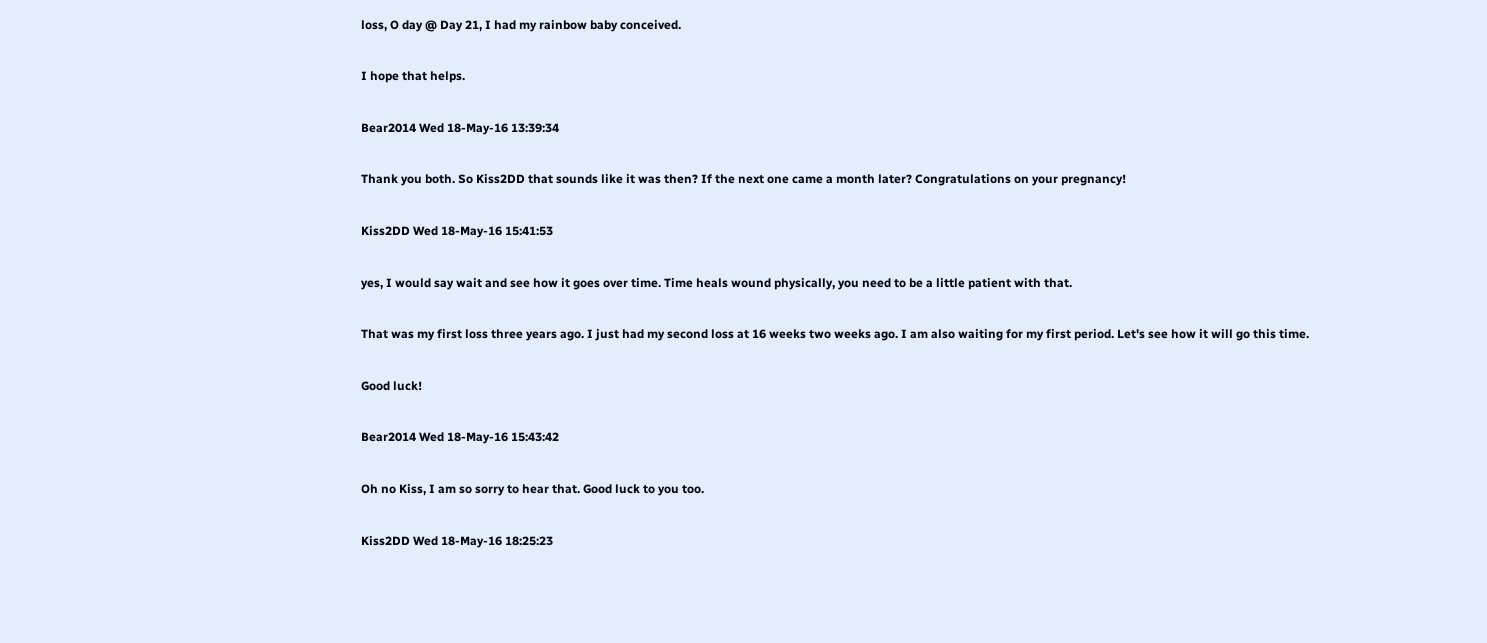loss, O day @ Day 21, I had my rainbow baby conceived.

I hope that helps.

Bear2014 Wed 18-May-16 13:39:34

Thank you both. So Kiss2DD that sounds like it was then? If the next one came a month later? Congratulations on your pregnancy!

Kiss2DD Wed 18-May-16 15:41:53

yes, I would say wait and see how it goes over time. Time heals wound physically, you need to be a little patient with that.

That was my first loss three years ago. I just had my second loss at 16 weeks two weeks ago. I am also waiting for my first period. Let's see how it will go this time.

Good luck!

Bear2014 Wed 18-May-16 15:43:42

Oh no Kiss, I am so sorry to hear that. Good luck to you too.

Kiss2DD Wed 18-May-16 18:25:23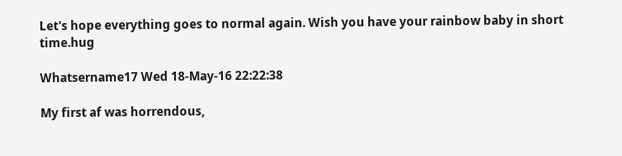Let's hope everything goes to normal again. Wish you have your rainbow baby in short time.hug

Whatsername17 Wed 18-May-16 22:22:38

My first af was horrendous,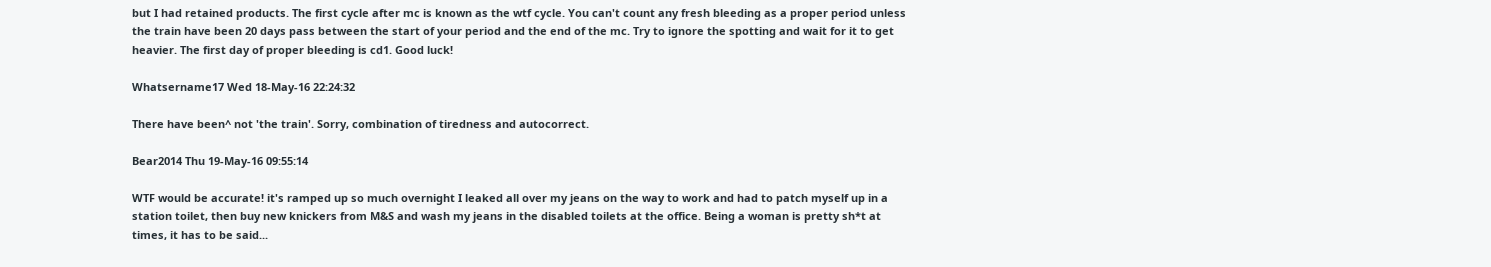but I had retained products. The first cycle after mc is known as the wtf cycle. You can't count any fresh bleeding as a proper period unless the train have been 20 days pass between the start of your period and the end of the mc. Try to ignore the spotting and wait for it to get heavier. The first day of proper bleeding is cd1. Good luck!

Whatsername17 Wed 18-May-16 22:24:32

There have been^ not 'the train'. Sorry, combination of tiredness and autocorrect.

Bear2014 Thu 19-May-16 09:55:14

WTF would be accurate! it's ramped up so much overnight I leaked all over my jeans on the way to work and had to patch myself up in a station toilet, then buy new knickers from M&S and wash my jeans in the disabled toilets at the office. Being a woman is pretty sh*t at times, it has to be said...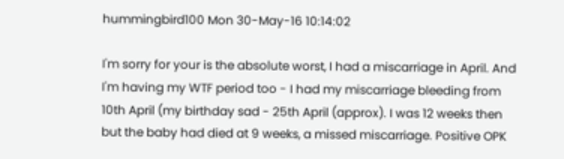hummingbird100 Mon 30-May-16 10:14:02

I'm sorry for your is the absolute worst, I had a miscarriage in April. And I'm having my WTF period too - I had my miscarriage bleeding from 10th April (my birthday sad - 25th April (approx). I was 12 weeks then but the baby had died at 9 weeks, a missed miscarriage. Positive OPK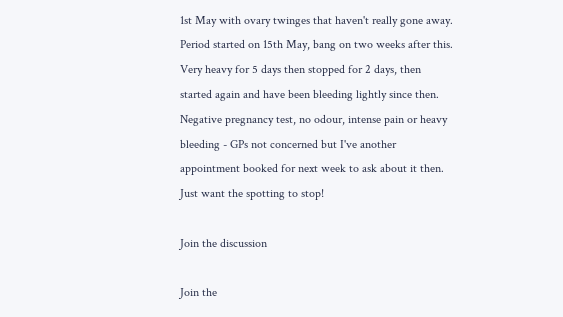1st May with ovary twinges that haven't really gone away. Period started on 15th May, bang on two weeks after this. Very heavy for 5 days then stopped for 2 days, then started again and have been bleeding lightly since then. Negative pregnancy test, no odour, intense pain or heavy bleeding - GPs not concerned but I've another appointment booked for next week to ask about it then. Just want the spotting to stop!

Join the discussion

Join the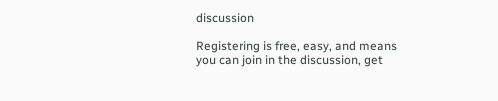discussion

Registering is free, easy, and means you can join in the discussion, get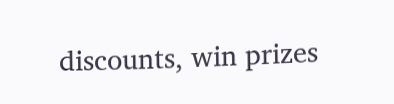discounts, win prizes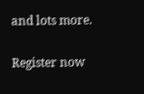and lots more.

Register now